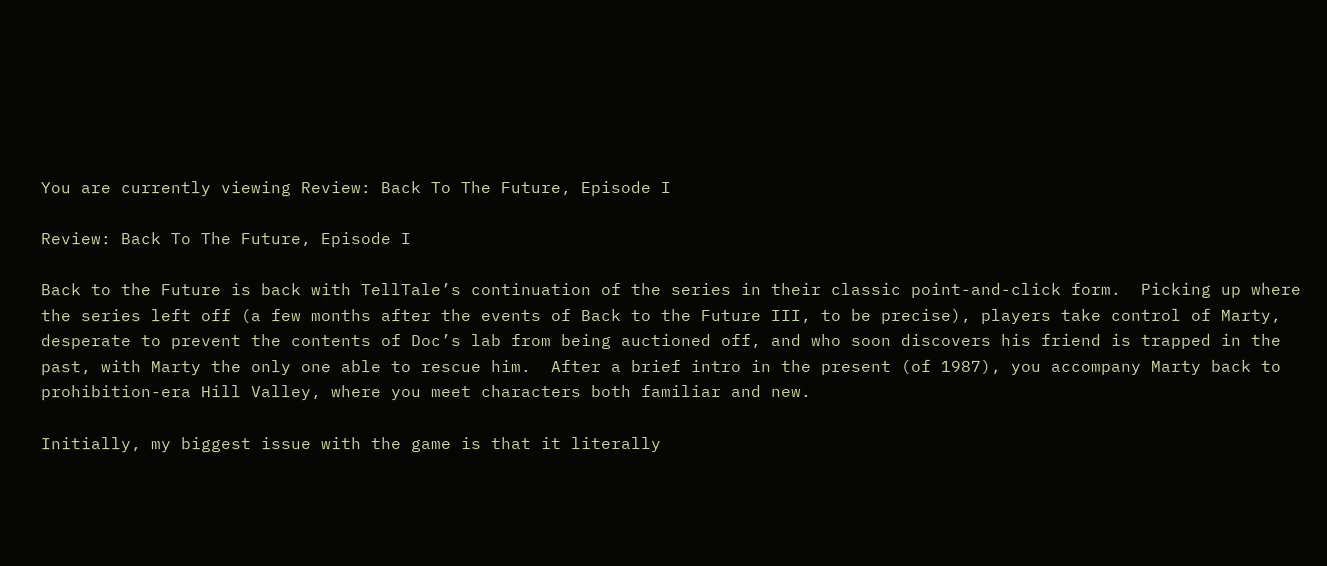You are currently viewing Review: Back To The Future, Episode I

Review: Back To The Future, Episode I

Back to the Future is back with TellTale’s continuation of the series in their classic point-and-click form.  Picking up where the series left off (a few months after the events of Back to the Future III, to be precise), players take control of Marty, desperate to prevent the contents of Doc’s lab from being auctioned off, and who soon discovers his friend is trapped in the past, with Marty the only one able to rescue him.  After a brief intro in the present (of 1987), you accompany Marty back to prohibition-era Hill Valley, where you meet characters both familiar and new.

Initially, my biggest issue with the game is that it literally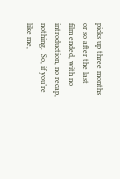picks up three months or so after the last film ended, with no introduction, no recap, nothing.  So, if you’re like me,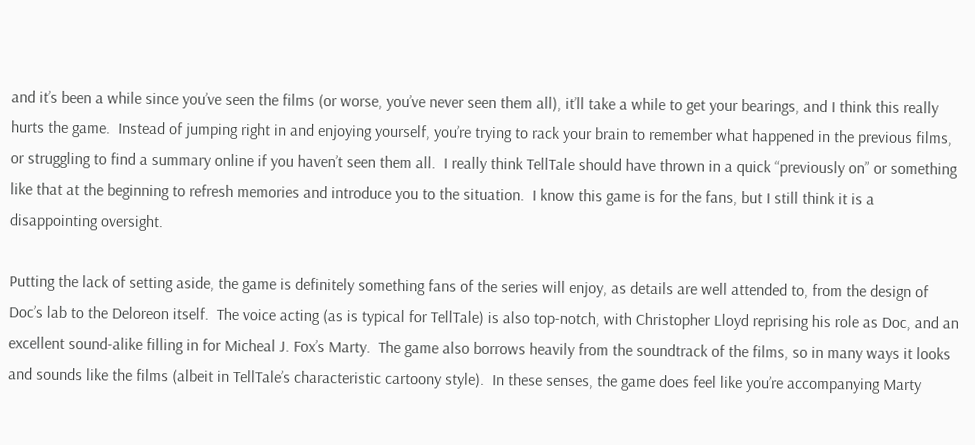and it’s been a while since you’ve seen the films (or worse, you’ve never seen them all), it’ll take a while to get your bearings, and I think this really hurts the game.  Instead of jumping right in and enjoying yourself, you’re trying to rack your brain to remember what happened in the previous films, or struggling to find a summary online if you haven’t seen them all.  I really think TellTale should have thrown in a quick “previously on” or something like that at the beginning to refresh memories and introduce you to the situation.  I know this game is for the fans, but I still think it is a disappointing oversight.

Putting the lack of setting aside, the game is definitely something fans of the series will enjoy, as details are well attended to, from the design of Doc’s lab to the Deloreon itself.  The voice acting (as is typical for TellTale) is also top-notch, with Christopher Lloyd reprising his role as Doc, and an excellent sound-alike filling in for Micheal J. Fox’s Marty.  The game also borrows heavily from the soundtrack of the films, so in many ways it looks and sounds like the films (albeit in TellTale’s characteristic cartoony style).  In these senses, the game does feel like you’re accompanying Marty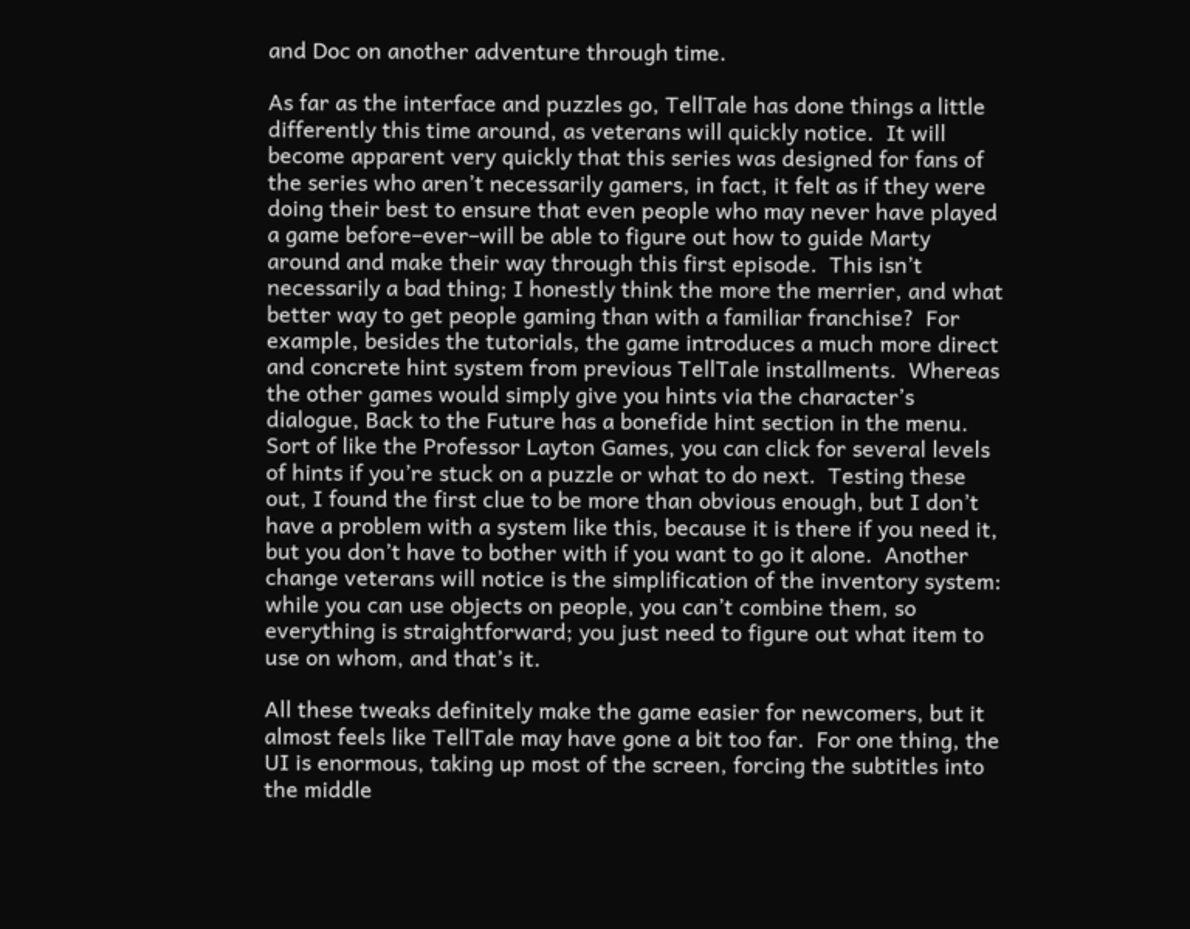and Doc on another adventure through time.

As far as the interface and puzzles go, TellTale has done things a little differently this time around, as veterans will quickly notice.  It will become apparent very quickly that this series was designed for fans of the series who aren’t necessarily gamers, in fact, it felt as if they were doing their best to ensure that even people who may never have played a game before–ever–will be able to figure out how to guide Marty around and make their way through this first episode.  This isn’t necessarily a bad thing; I honestly think the more the merrier, and what better way to get people gaming than with a familiar franchise?  For example, besides the tutorials, the game introduces a much more direct and concrete hint system from previous TellTale installments.  Whereas the other games would simply give you hints via the character’s dialogue, Back to the Future has a bonefide hint section in the menu.  Sort of like the Professor Layton Games, you can click for several levels of hints if you’re stuck on a puzzle or what to do next.  Testing these out, I found the first clue to be more than obvious enough, but I don’t have a problem with a system like this, because it is there if you need it, but you don’t have to bother with if you want to go it alone.  Another change veterans will notice is the simplification of the inventory system: while you can use objects on people, you can’t combine them, so everything is straightforward; you just need to figure out what item to use on whom, and that’s it.

All these tweaks definitely make the game easier for newcomers, but it almost feels like TellTale may have gone a bit too far.  For one thing, the UI is enormous, taking up most of the screen, forcing the subtitles into the middle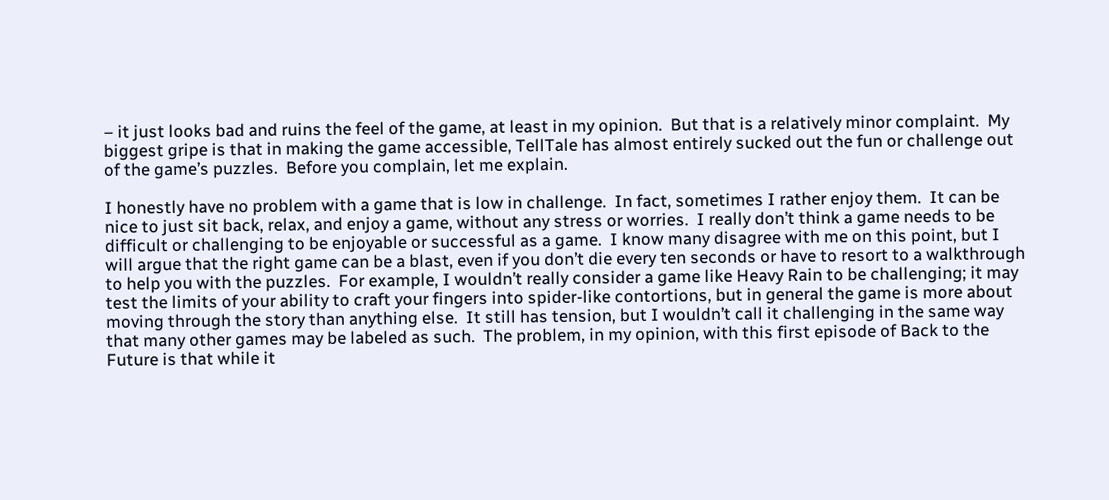– it just looks bad and ruins the feel of the game, at least in my opinion.  But that is a relatively minor complaint.  My biggest gripe is that in making the game accessible, TellTale has almost entirely sucked out the fun or challenge out of the game’s puzzles.  Before you complain, let me explain.

I honestly have no problem with a game that is low in challenge.  In fact, sometimes I rather enjoy them.  It can be nice to just sit back, relax, and enjoy a game, without any stress or worries.  I really don’t think a game needs to be difficult or challenging to be enjoyable or successful as a game.  I know many disagree with me on this point, but I will argue that the right game can be a blast, even if you don’t die every ten seconds or have to resort to a walkthrough to help you with the puzzles.  For example, I wouldn’t really consider a game like Heavy Rain to be challenging; it may test the limits of your ability to craft your fingers into spider-like contortions, but in general the game is more about moving through the story than anything else.  It still has tension, but I wouldn’t call it challenging in the same way that many other games may be labeled as such.  The problem, in my opinion, with this first episode of Back to the Future is that while it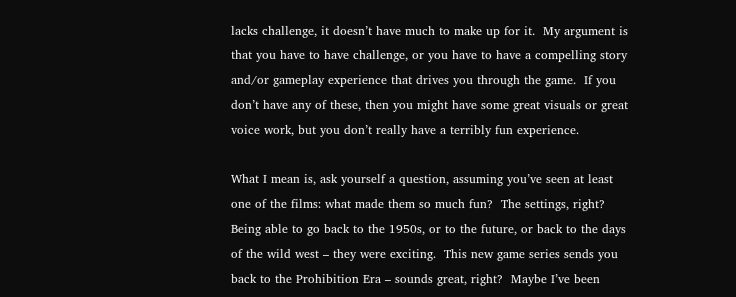lacks challenge, it doesn’t have much to make up for it.  My argument is that you have to have challenge, or you have to have a compelling story and/or gameplay experience that drives you through the game.  If you don’t have any of these, then you might have some great visuals or great voice work, but you don’t really have a terribly fun experience.

What I mean is, ask yourself a question, assuming you’ve seen at least one of the films: what made them so much fun?  The settings, right?  Being able to go back to the 1950s, or to the future, or back to the days of the wild west – they were exciting.  This new game series sends you back to the Prohibition Era – sounds great, right?  Maybe I’ve been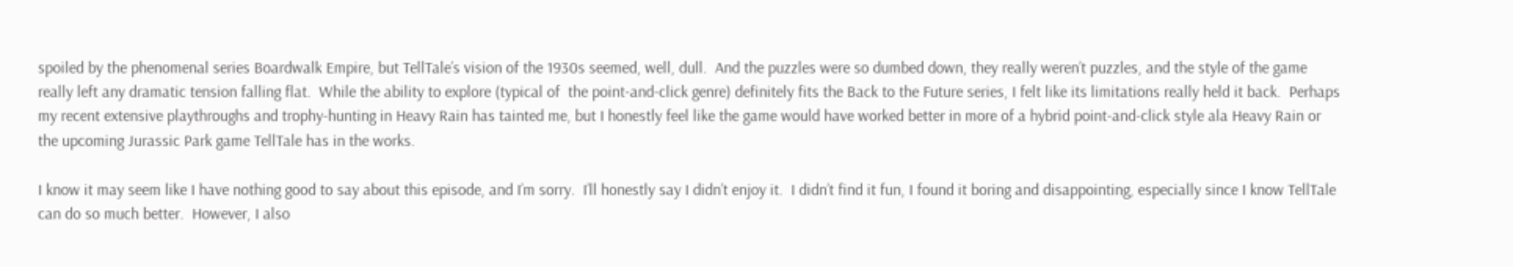spoiled by the phenomenal series Boardwalk Empire, but TellTale’s vision of the 1930s seemed, well, dull.  And the puzzles were so dumbed down, they really weren’t puzzles, and the style of the game really left any dramatic tension falling flat.  While the ability to explore (typical of  the point-and-click genre) definitely fits the Back to the Future series, I felt like its limitations really held it back.  Perhaps my recent extensive playthroughs and trophy-hunting in Heavy Rain has tainted me, but I honestly feel like the game would have worked better in more of a hybrid point-and-click style ala Heavy Rain or the upcoming Jurassic Park game TellTale has in the works.

I know it may seem like I have nothing good to say about this episode, and I’m sorry.  I’ll honestly say I didn’t enjoy it.  I didn’t find it fun, I found it boring and disappointing, especially since I know TellTale can do so much better.  However, I also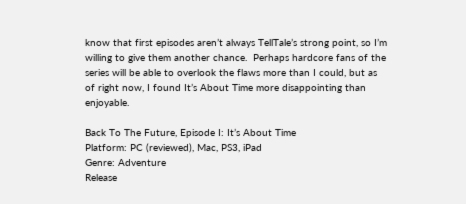know that first episodes aren’t always TellTale’s strong point, so I’m willing to give them another chance.  Perhaps hardcore fans of the series will be able to overlook the flaws more than I could, but as of right now, I found It’s About Time more disappointing than enjoyable.

Back To The Future, Episode I: It’s About Time
Platform: PC (reviewed), Mac, PS3, iPad
Genre: Adventure
Release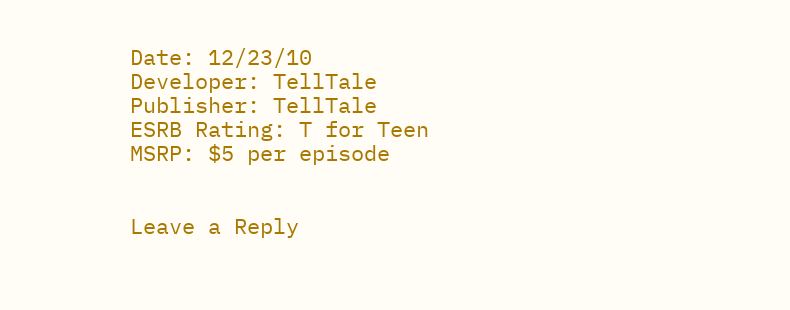Date: 12/23/10
Developer: TellTale
Publisher: TellTale
ESRB Rating: T for Teen
MSRP: $5 per episode


Leave a Reply